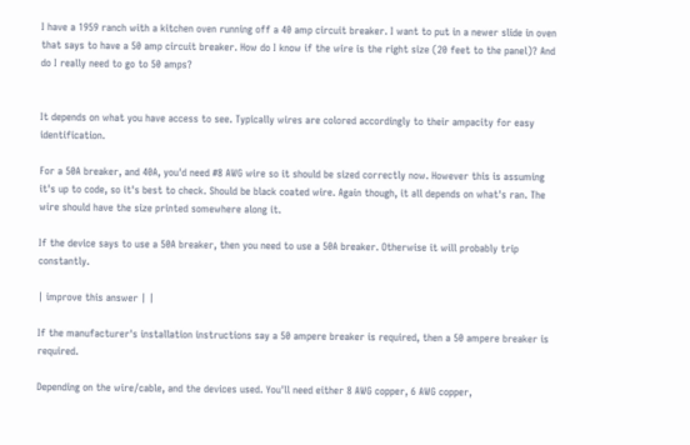I have a 1959 ranch with a kitchen oven running off a 40 amp circuit breaker. I want to put in a newer slide in oven that says to have a 50 amp circuit breaker. How do I know if the wire is the right size (20 feet to the panel)? And do I really need to go to 50 amps?


It depends on what you have access to see. Typically wires are colored accordingly to their ampacity for easy identification.

For a 50A breaker, and 40A, you'd need #8 AWG wire so it should be sized correctly now. However this is assuming it's up to code, so it's best to check. Should be black coated wire. Again though, it all depends on what's ran. The wire should have the size printed somewhere along it.

If the device says to use a 50A breaker, then you need to use a 50A breaker. Otherwise it will probably trip constantly.

| improve this answer | |

If the manufacturer's installation instructions say a 50 ampere breaker is required, then a 50 ampere breaker is required.

Depending on the wire/cable, and the devices used. You'll need either 8 AWG copper, 6 AWG copper,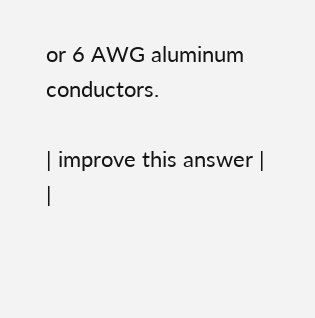or 6 AWG aluminum conductors.

| improve this answer | |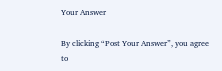Your Answer

By clicking “Post Your Answer”, you agree to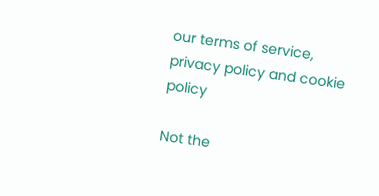our terms of service, privacy policy and cookie policy

Not the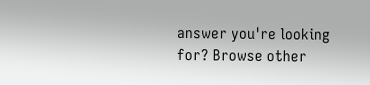answer you're looking for? Browse other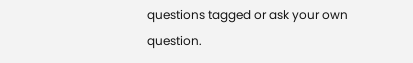questions tagged or ask your own question.